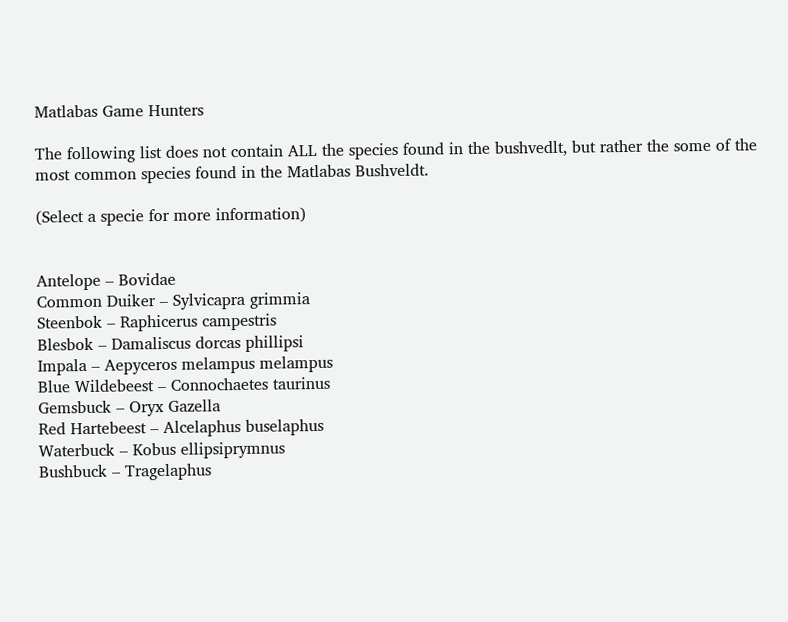Matlabas Game Hunters

The following list does not contain ALL the species found in the bushvedlt, but rather the some of the most common species found in the Matlabas Bushveldt.

(Select a specie for more information)


Antelope – Bovidae
Common Duiker – Sylvicapra grimmia
Steenbok – Raphicerus campestris
Blesbok – Damaliscus dorcas phillipsi
Impala – Aepyceros melampus melampus
Blue Wildebeest – Connochaetes taurinus
Gemsbuck – Oryx Gazella
Red Hartebeest – Alcelaphus buselaphus
Waterbuck – Kobus ellipsiprymnus
Bushbuck – Tragelaphus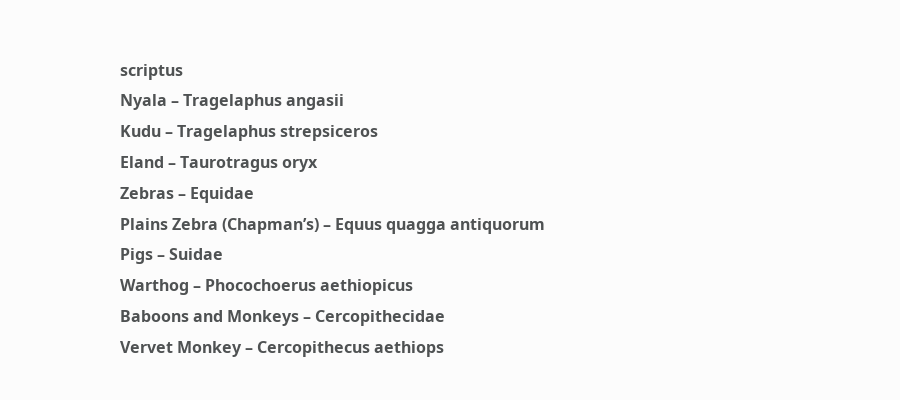scriptus
Nyala – Tragelaphus angasii
Kudu – Tragelaphus strepsiceros
Eland – Taurotragus oryx
Zebras – Equidae
Plains Zebra (Chapman’s) – Equus quagga antiquorum
Pigs – Suidae
Warthog – Phocochoerus aethiopicus
Baboons and Monkeys – Cercopithecidae
Vervet Monkey – Cercopithecus aethiops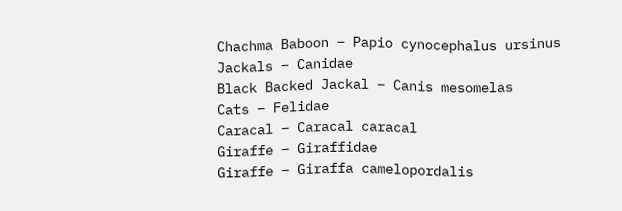Chachma Baboon – Papio cynocephalus ursinus
Jackals – Canidae
Black Backed Jackal – Canis mesomelas
Cats – Felidae
Caracal – Caracal caracal
Giraffe – Giraffidae
Giraffe – Giraffa camelopordalis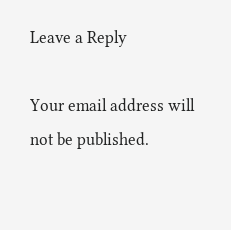Leave a Reply

Your email address will not be published.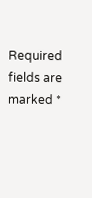Required fields are marked *